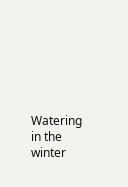Watering in the winter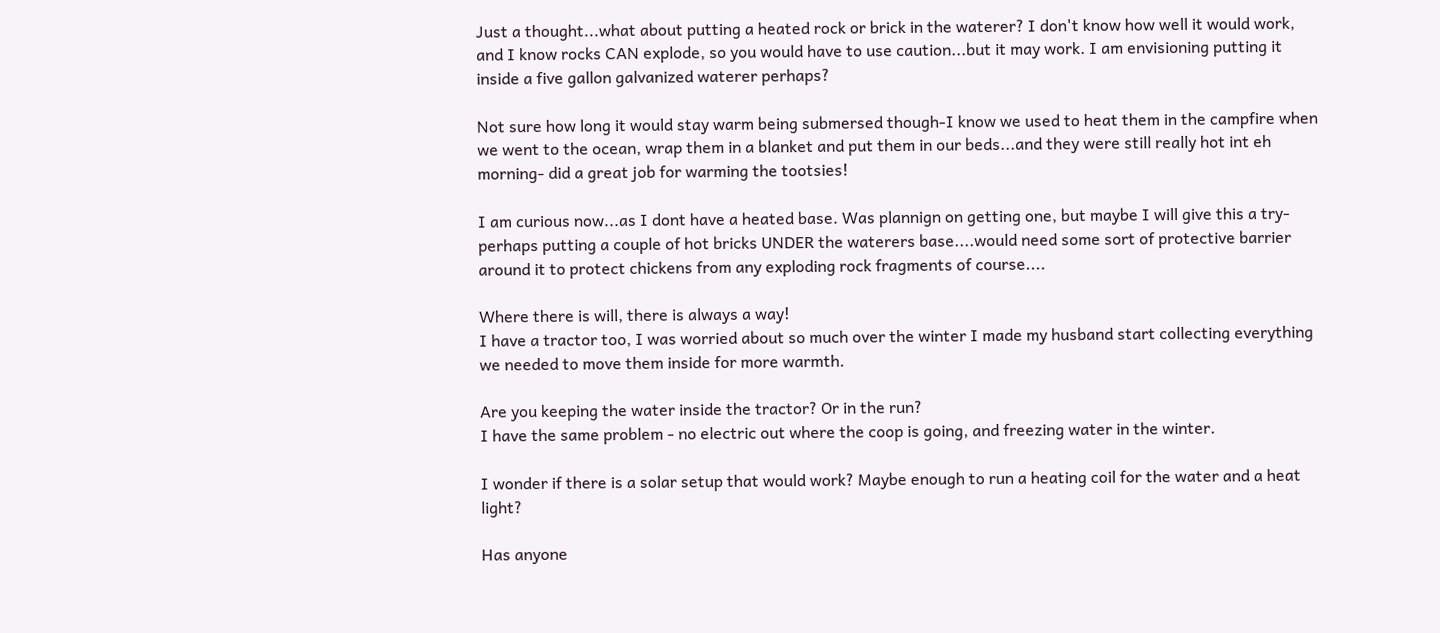Just a thought...what about putting a heated rock or brick in the waterer? I don't know how well it would work, and I know rocks CAN explode, so you would have to use caution...but it may work. I am envisioning putting it inside a five gallon galvanized waterer perhaps?

Not sure how long it would stay warm being submersed though-I know we used to heat them in the campfire when we went to the ocean, wrap them in a blanket and put them in our beds...and they were still really hot int eh morning- did a great job for warming the tootsies!

I am curious now...as I dont have a heated base. Was plannign on getting one, but maybe I will give this a try- perhaps putting a couple of hot bricks UNDER the waterers base....would need some sort of protective barrier around it to protect chickens from any exploding rock fragments of course....

Where there is will, there is always a way!
I have a tractor too, I was worried about so much over the winter I made my husband start collecting everything we needed to move them inside for more warmth.

Are you keeping the water inside the tractor? Or in the run?
I have the same problem - no electric out where the coop is going, and freezing water in the winter.

I wonder if there is a solar setup that would work? Maybe enough to run a heating coil for the water and a heat light?

Has anyone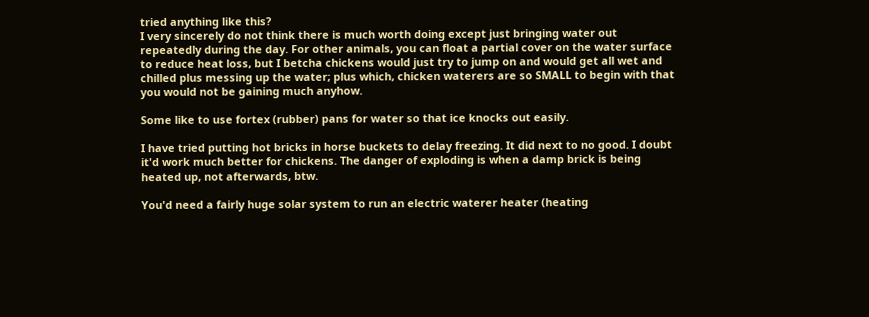tried anything like this?
I very sincerely do not think there is much worth doing except just bringing water out repeatedly during the day. For other animals, you can float a partial cover on the water surface to reduce heat loss, but I betcha chickens would just try to jump on and would get all wet and chilled plus messing up the water; plus which, chicken waterers are so SMALL to begin with that you would not be gaining much anyhow.

Some like to use fortex (rubber) pans for water so that ice knocks out easily.

I have tried putting hot bricks in horse buckets to delay freezing. It did next to no good. I doubt it'd work much better for chickens. The danger of exploding is when a damp brick is being heated up, not afterwards, btw.

You'd need a fairly huge solar system to run an electric waterer heater (heating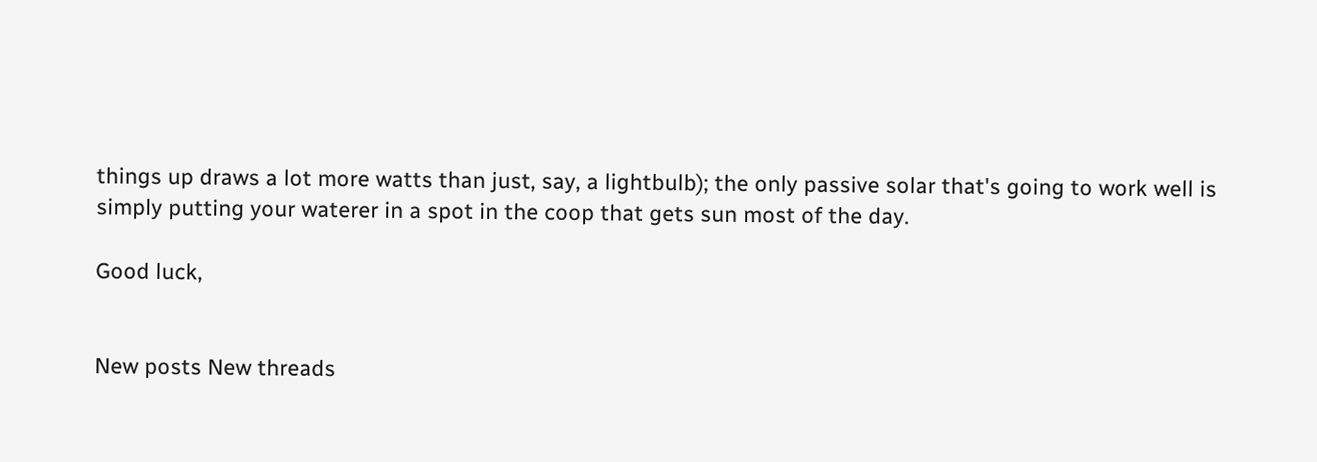things up draws a lot more watts than just, say, a lightbulb); the only passive solar that's going to work well is simply putting your waterer in a spot in the coop that gets sun most of the day.

Good luck,


New posts New threads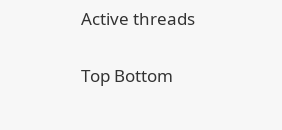Active threads

Top Bottom